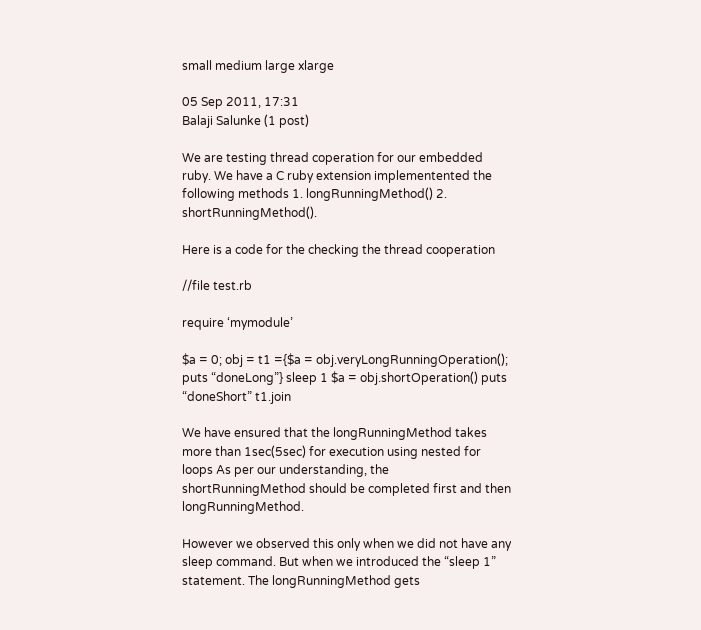small medium large xlarge

05 Sep 2011, 17:31
Balaji Salunke (1 post)

We are testing thread coperation for our embedded ruby. We have a C ruby extension implementented the following methods 1. longRunningMethod() 2. shortRunningMethod().

Here is a code for the checking the thread cooperation

//file test.rb

require ‘mymodule’

$a = 0; obj = t1 ={$a = obj.veryLongRunningOperation(); puts “doneLong”} sleep 1 $a = obj.shortOperation() puts “doneShort” t1.join

We have ensured that the longRunningMethod takes more than 1sec(5sec) for execution using nested for loops As per our understanding, the shortRunningMethod should be completed first and then longRunningMethod.

However we observed this only when we did not have any sleep command. But when we introduced the “sleep 1” statement. The longRunningMethod gets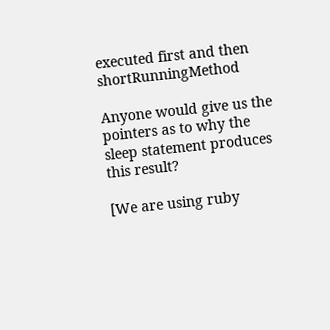executed first and then shortRunningMethod

Anyone would give us the pointers as to why the sleep statement produces this result?

[We are using ruby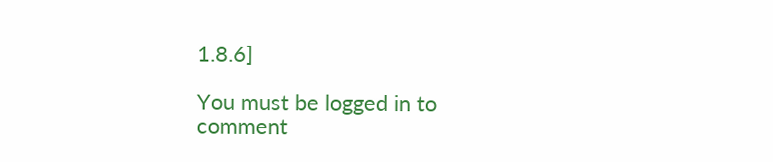1.8.6]

You must be logged in to comment